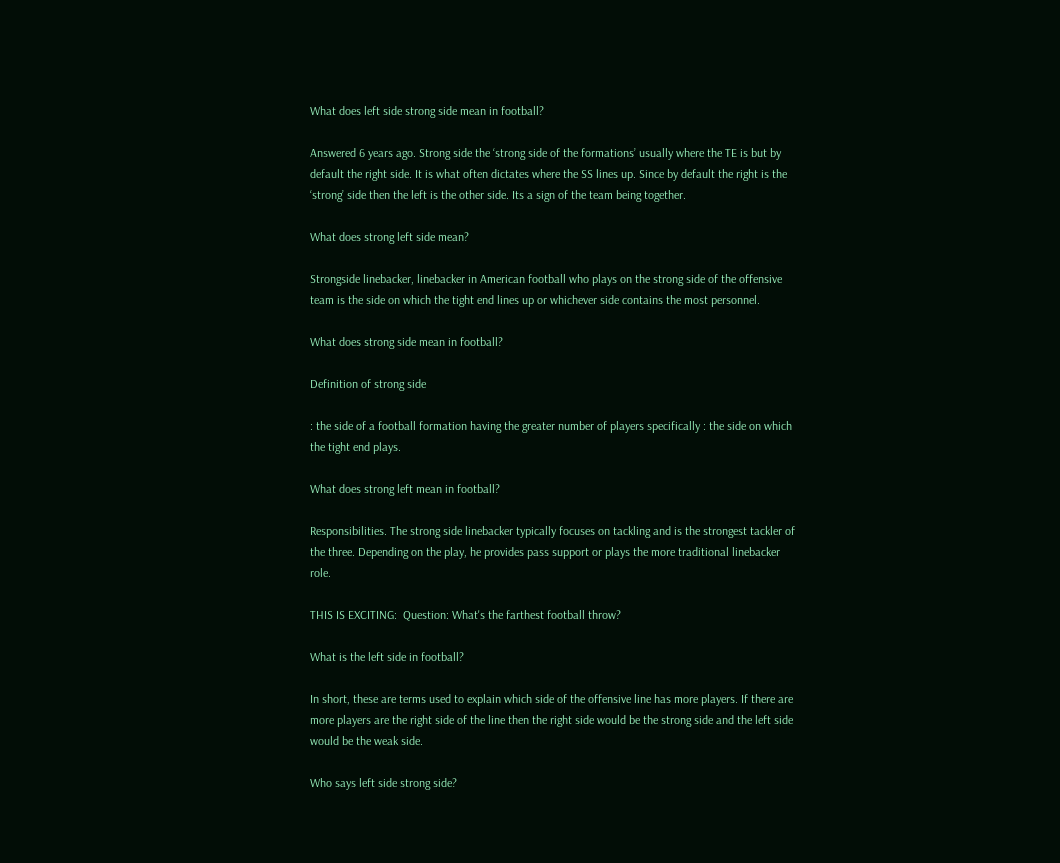What does left side strong side mean in football?

Answered 6 years ago. Strong side the ‘strong side of the formations’ usually where the TE is but by default the right side. It is what often dictates where the SS lines up. Since by default the right is the ‘strong’ side then the left is the other side. Its a sign of the team being together.

What does strong left side mean?

Strongside linebacker, linebacker in American football who plays on the strong side of the offensive team is the side on which the tight end lines up or whichever side contains the most personnel.

What does strong side mean in football?

Definition of strong side

: the side of a football formation having the greater number of players specifically : the side on which the tight end plays.

What does strong left mean in football?

Responsibilities. The strong side linebacker typically focuses on tackling and is the strongest tackler of the three. Depending on the play, he provides pass support or plays the more traditional linebacker role.

THIS IS EXCITING:  Question: What's the farthest football throw?

What is the left side in football?

In short, these are terms used to explain which side of the offensive line has more players. If there are more players are the right side of the line then the right side would be the strong side and the left side would be the weak side.

Who says left side strong side?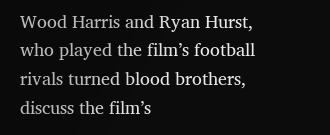Wood Harris and Ryan Hurst, who played the film’s football rivals turned blood brothers, discuss the film’s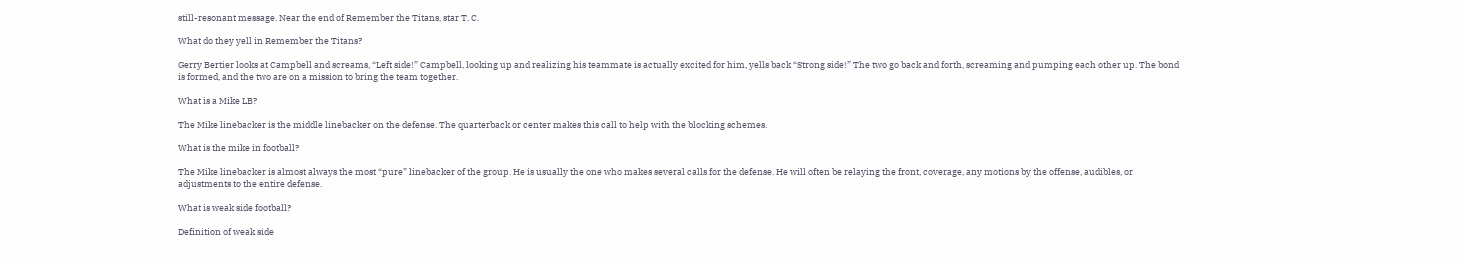still-resonant message. Near the end of Remember the Titans, star T. C.

What do they yell in Remember the Titans?

Gerry Bertier looks at Campbell and screams, “Left side!” Campbell, looking up and realizing his teammate is actually excited for him, yells back “Strong side!” The two go back and forth, screaming and pumping each other up. The bond is formed, and the two are on a mission to bring the team together.

What is a Mike LB?

The Mike linebacker is the middle linebacker on the defense. The quarterback or center makes this call to help with the blocking schemes.

What is the mike in football?

The Mike linebacker is almost always the most “pure” linebacker of the group. He is usually the one who makes several calls for the defense. He will often be relaying the front, coverage, any motions by the offense, audibles, or adjustments to the entire defense.

What is weak side football?

Definition of weak side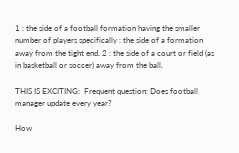1 : the side of a football formation having the smaller number of players specifically : the side of a formation away from the tight end. 2 : the side of a court or field (as in basketball or soccer) away from the ball.

THIS IS EXCITING:  Frequent question: Does football manager update every year?

How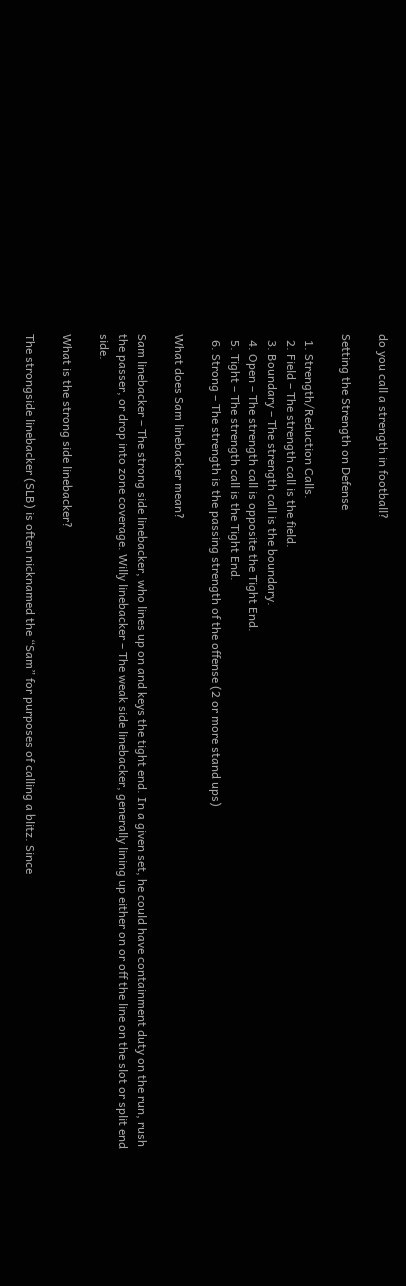do you call a strength in football?

Setting the Strength on Defense

  1. Strength/Reduction Calls.
  2. Field – The strength call is the field.
  3. Boundary – The strength call is the boundary.
  4. Open – The strength call is opposite the Tight End.
  5. Tight – The strength call is the Tight End.
  6. Strong – The strength is the passing strength of the offense (2 or more stand ups)

What does Sam linebacker mean?

Sam linebacker – The strong side linebacker, who lines up on and keys the tight end. In a given set, he could have containment duty on the run, rush the passer, or drop into zone coverage. Willy linebacker – The weak side linebacker, generally lining up either on or off the line on the slot or split end side.

What is the strong side linebacker?

The strongside linebacker (SLB) is often nicknamed the “Sam” for purposes of calling a blitz. Since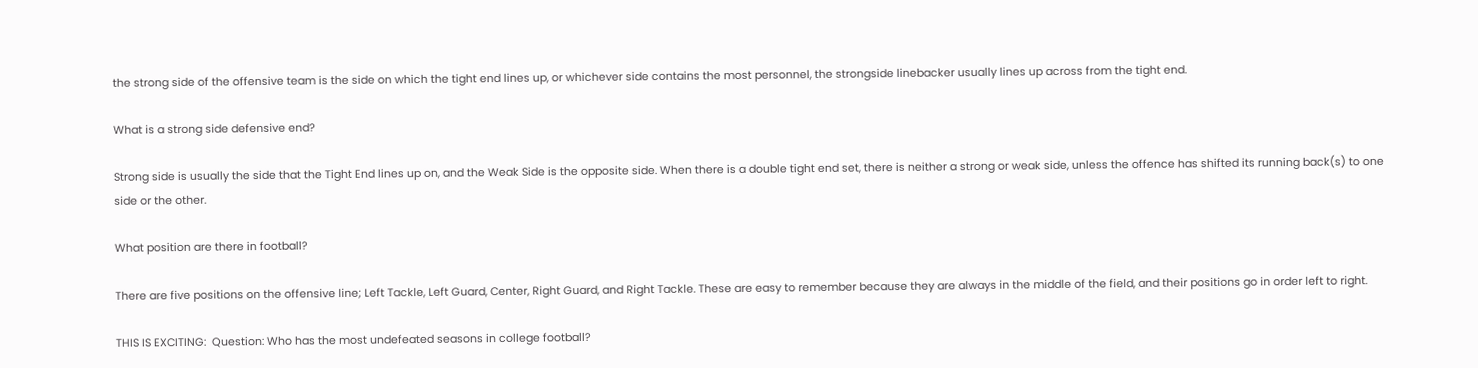the strong side of the offensive team is the side on which the tight end lines up, or whichever side contains the most personnel, the strongside linebacker usually lines up across from the tight end.

What is a strong side defensive end?

Strong side is usually the side that the Tight End lines up on, and the Weak Side is the opposite side. When there is a double tight end set, there is neither a strong or weak side, unless the offence has shifted its running back(s) to one side or the other.

What position are there in football?

There are five positions on the offensive line; Left Tackle, Left Guard, Center, Right Guard, and Right Tackle. These are easy to remember because they are always in the middle of the field, and their positions go in order left to right.

THIS IS EXCITING:  Question: Who has the most undefeated seasons in college football?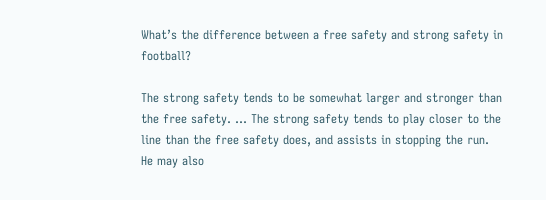What’s the difference between a free safety and strong safety in football?

The strong safety tends to be somewhat larger and stronger than the free safety. … The strong safety tends to play closer to the line than the free safety does, and assists in stopping the run. He may also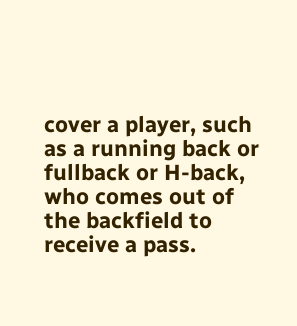cover a player, such as a running back or fullback or H-back, who comes out of the backfield to receive a pass.